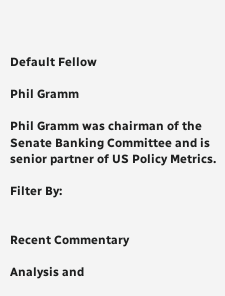Default Fellow

Phil Gramm

Phil Gramm was chairman of the Senate Banking Committee and is senior partner of US Policy Metrics.

Filter By:


Recent Commentary

Analysis and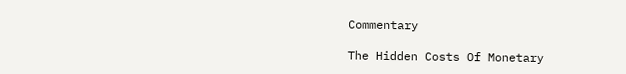Commentary

The Hidden Costs Of Monetary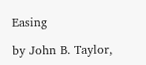Easing

by John B. Taylor,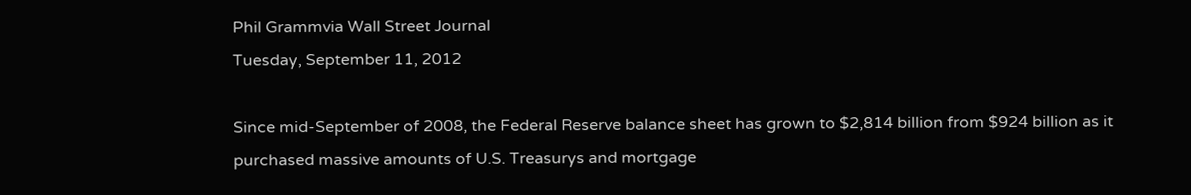Phil Grammvia Wall Street Journal
Tuesday, September 11, 2012

Since mid-September of 2008, the Federal Reserve balance sheet has grown to $2,814 billion from $924 billion as it purchased massive amounts of U.S. Treasurys and mortgage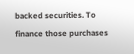backed securities. To finance those purchases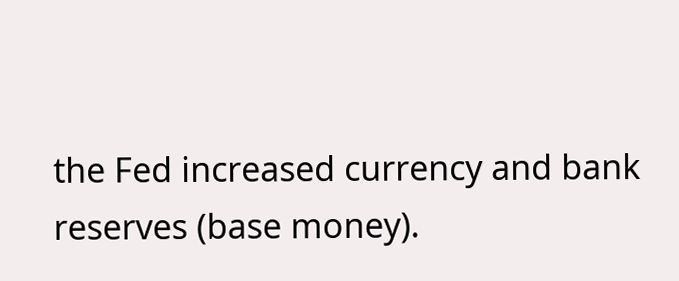the Fed increased currency and bank reserves (base money).